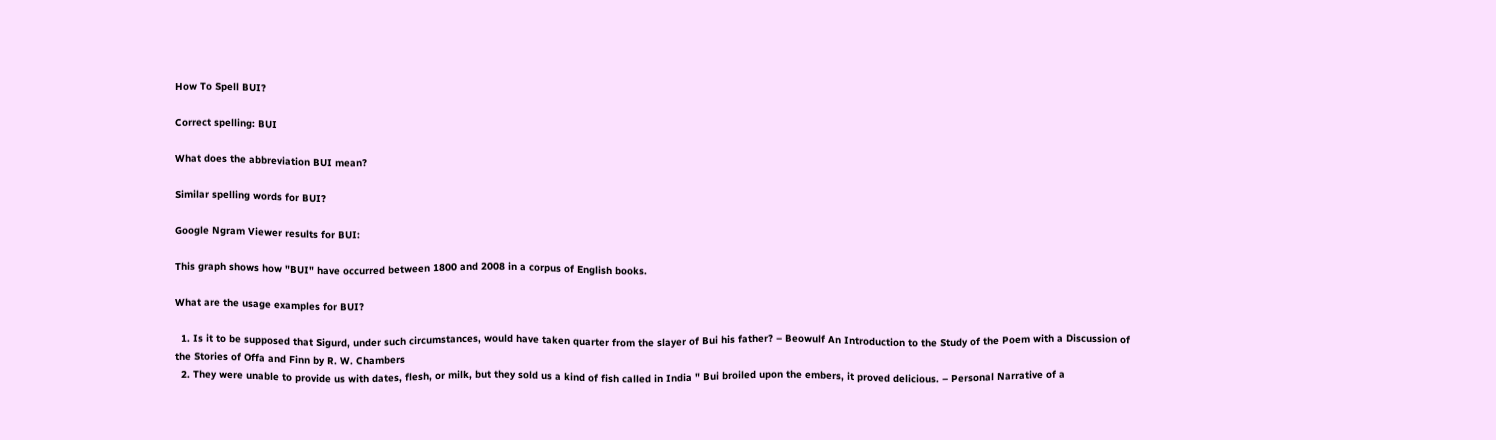How To Spell BUI?

Correct spelling: BUI

What does the abbreviation BUI mean?

Similar spelling words for BUI?

Google Ngram Viewer results for BUI:

This graph shows how "BUI" have occurred between 1800 and 2008 in a corpus of English books.

What are the usage examples for BUI?

  1. Is it to be supposed that Sigurd, under such circumstances, would have taken quarter from the slayer of Bui his father? – Beowulf An Introduction to the Study of the Poem with a Discussion of the Stories of Offa and Finn by R. W. Chambers
  2. They were unable to provide us with dates, flesh, or milk, but they sold us a kind of fish called in India " Bui broiled upon the embers, it proved delicious. – Personal Narrative of a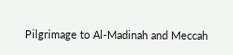Pilgrimage to Al-Madinah and Meccah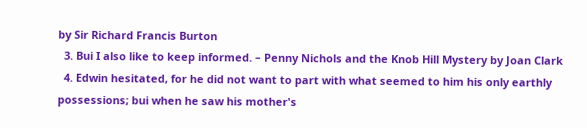by Sir Richard Francis Burton
  3. Bui I also like to keep informed. – Penny Nichols and the Knob Hill Mystery by Joan Clark
  4. Edwin hesitated, for he did not want to part with what seemed to him his only earthly possessions; bui when he saw his mother's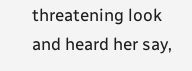threatening look and heard her say,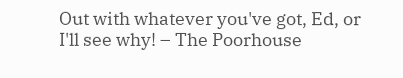Out with whatever you've got, Ed, or I'll see why! – The Poorhouse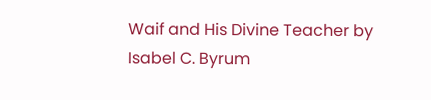Waif and His Divine Teacher by Isabel C. Byrum